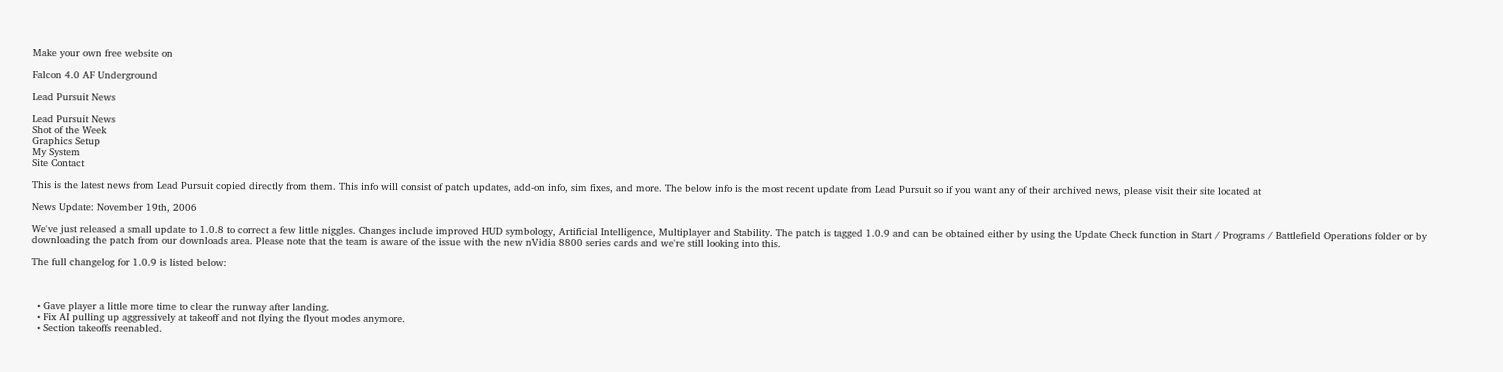Make your own free website on

Falcon 4.0 AF Underground

Lead Pursuit News

Lead Pursuit News
Shot of the Week
Graphics Setup
My System
Site Contact

This is the latest news from Lead Pursuit copied directly from them. This info will consist of patch updates, add-on info, sim fixes, and more. The below info is the most recent update from Lead Pursuit so if you want any of their archived news, please visit their site located at

News Update: November 19th, 2006

We've just released a small update to 1.0.8 to correct a few little niggles. Changes include improved HUD symbology, Artificial Intelligence, Multiplayer and Stability. The patch is tagged 1.0.9 and can be obtained either by using the Update Check function in Start / Programs / Battlefield Operations folder or by downloading the patch from our downloads area. Please note that the team is aware of the issue with the new nVidia 8800 series cards and we're still looking into this.

The full changelog for 1.0.9 is listed below:



  • Gave player a little more time to clear the runway after landing.
  • Fix AI pulling up aggressively at takeoff and not flying the flyout modes anymore.
  • Section takeoffs reenabled.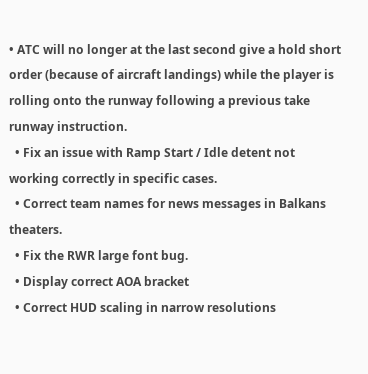• ATC will no longer at the last second give a hold short order (because of aircraft landings) while the player is rolling onto the runway following a previous take runway instruction.
  • Fix an issue with Ramp Start / Idle detent not working correctly in specific cases.
  • Correct team names for news messages in Balkans theaters.
  • Fix the RWR large font bug.
  • Display correct AOA bracket
  • Correct HUD scaling in narrow resolutions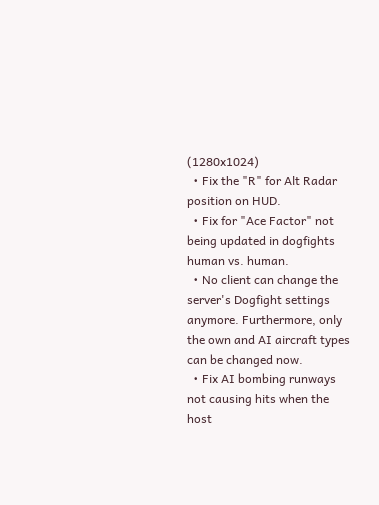(1280x1024)
  • Fix the "R" for Alt Radar position on HUD.
  • Fix for "Ace Factor" not being updated in dogfights human vs. human.
  • No client can change the server's Dogfight settings anymore. Furthermore, only the own and AI aircraft types can be changed now.
  • Fix AI bombing runways not causing hits when the host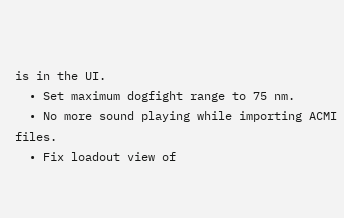is in the UI.
  • Set maximum dogfight range to 75 nm.
  • No more sound playing while importing ACMI files.
  • Fix loadout view of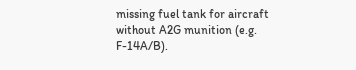missing fuel tank for aircraft without A2G munition (e.g. F-14A/B).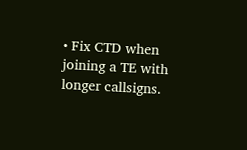• Fix CTD when joining a TE with longer callsigns.